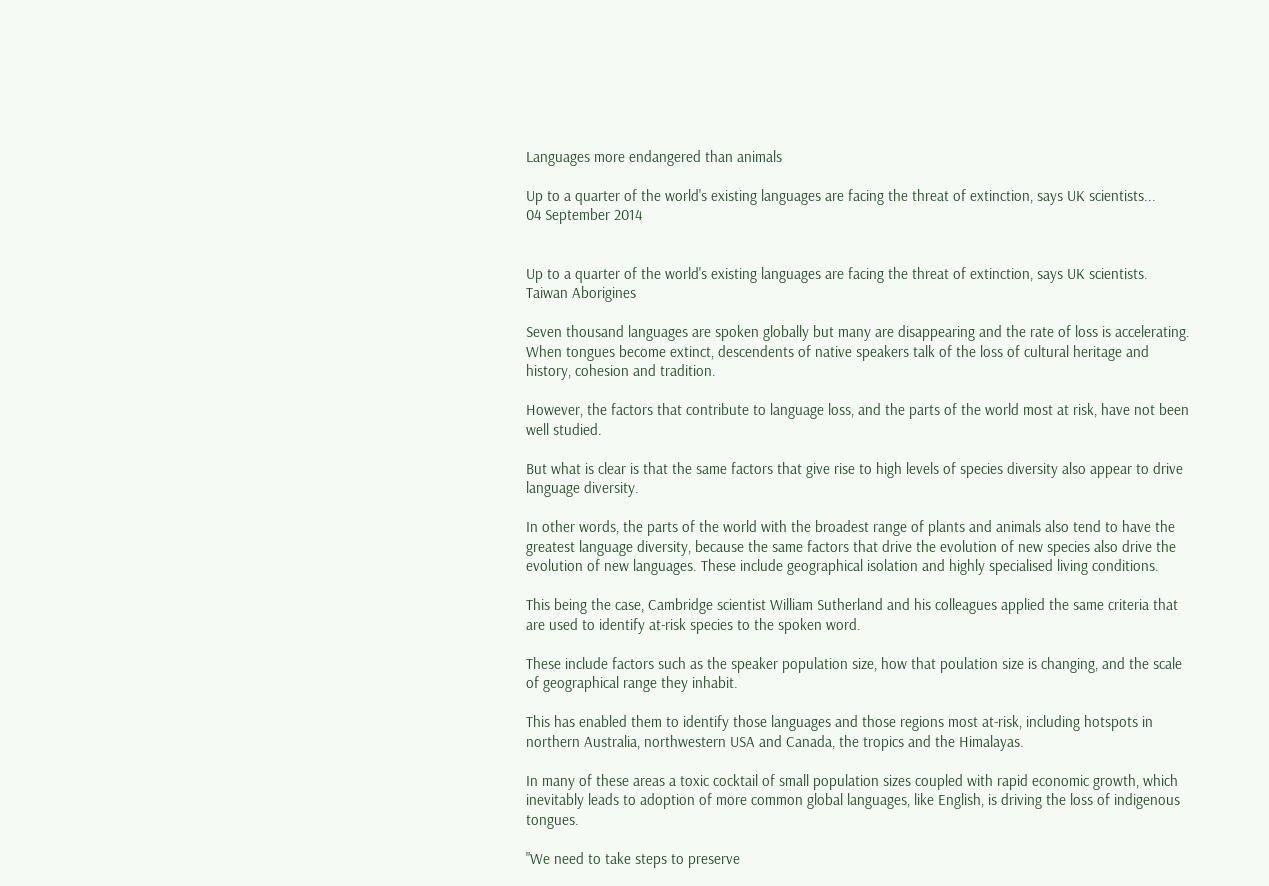Languages more endangered than animals

Up to a quarter of the world's existing languages are facing the threat of extinction, says UK scientists...
04 September 2014


Up to a quarter of the world's existing languages are facing the threat of extinction, says UK scientists.  Taiwan Aborigines

Seven thousand languages are spoken globally but many are disappearing and the rate of loss is accelerating. When tongues become extinct, descendents of native speakers talk of the loss of cultural heritage and history, cohesion and tradition.

However, the factors that contribute to language loss, and the parts of the world most at risk, have not been well studied.

But what is clear is that the same factors that give rise to high levels of species diversity also appear to drive language diversity.

In other words, the parts of the world with the broadest range of plants and animals also tend to have the greatest language diversity, because the same factors that drive the evolution of new species also drive the evolution of new languages. These include geographical isolation and highly specialised living conditions.

This being the case, Cambridge scientist William Sutherland and his colleagues applied the same criteria that are used to identify at-risk species to the spoken word.

These include factors such as the speaker population size, how that poulation size is changing, and the scale of geographical range they inhabit.

This has enabled them to identify those languages and those regions most at-risk, including hotspots in northern Australia, northwestern USA and Canada, the tropics and the Himalayas.

In many of these areas a toxic cocktail of small population sizes coupled with rapid economic growth, which inevitably leads to adoption of more common global languages, like English, is driving the loss of indigenous tongues.

"We need to take steps to preserve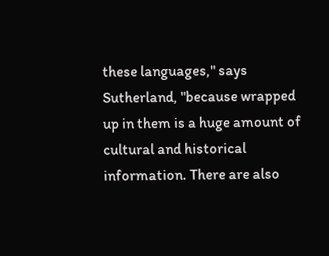these languages," says Sutherland, "because wrapped up in them is a huge amount of cultural and historical information. There are also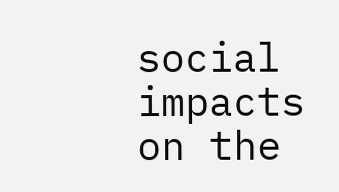social impacts on the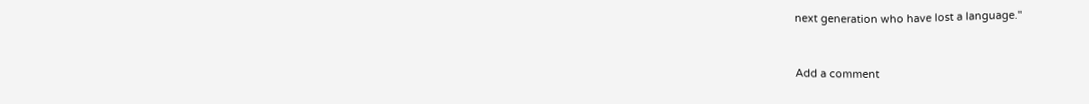next generation who have lost a language."


Add a comment